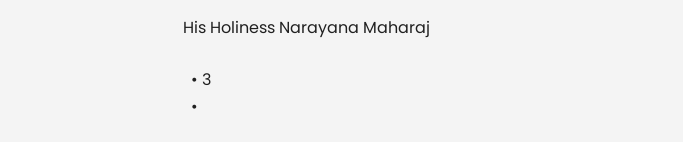His Holiness Narayana Maharaj

  • 3
  •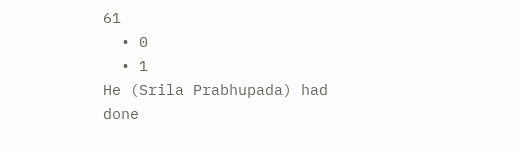61
  • 0
  • 1
He (Srila Prabhupada) had done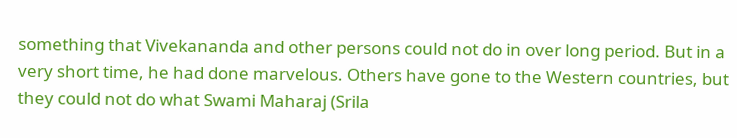something that Vivekananda and other persons could not do in over long period. But in a very short time, he had done marvelous. Others have gone to the Western countries, but they could not do what Swami Maharaj (Srila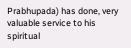Prabhupada) has done, very valuable service to his spiritual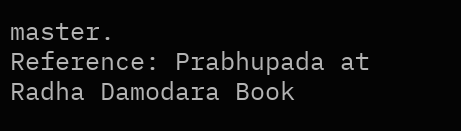master.
Reference: Prabhupada at Radha Damodara Book